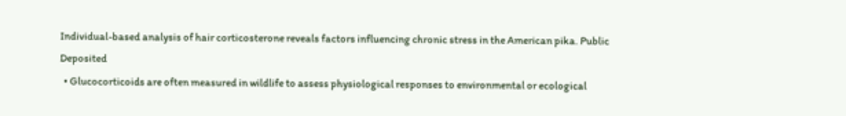Individual-based analysis of hair corticosterone reveals factors influencing chronic stress in the American pika. Public Deposited
  • Glucocorticoids are often measured in wildlife to assess physiological responses to environmental or ecological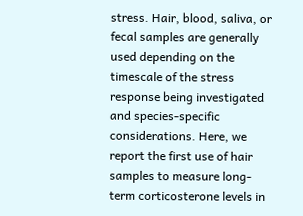stress. Hair, blood, saliva, or fecal samples are generally used depending on the timescale of the stress response being investigated and species‐specific considerations. Here, we report the first use of hair samples to measure long‐term corticosterone levels in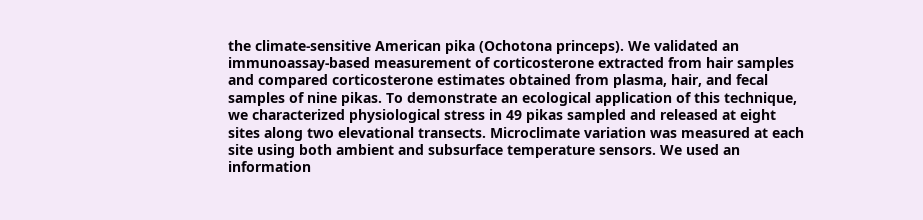the climate‐sensitive American pika (Ochotona princeps). We validated an immunoassay‐based measurement of corticosterone extracted from hair samples and compared corticosterone estimates obtained from plasma, hair, and fecal samples of nine pikas. To demonstrate an ecological application of this technique, we characterized physiological stress in 49 pikas sampled and released at eight sites along two elevational transects. Microclimate variation was measured at each site using both ambient and subsurface temperature sensors. We used an information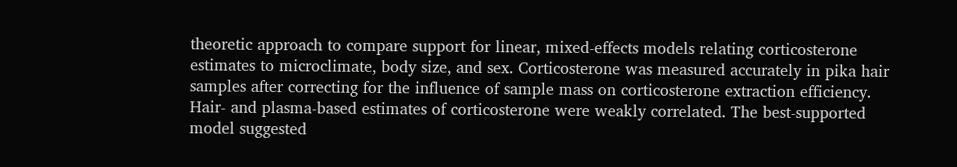theoretic approach to compare support for linear, mixed‐effects models relating corticosterone estimates to microclimate, body size, and sex. Corticosterone was measured accurately in pika hair samples after correcting for the influence of sample mass on corticosterone extraction efficiency. Hair‐ and plasma‐based estimates of corticosterone were weakly correlated. The best‐supported model suggested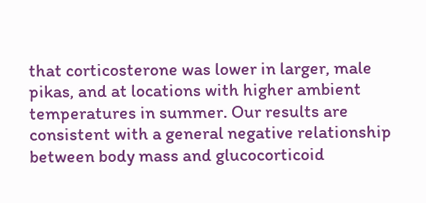that corticosterone was lower in larger, male pikas, and at locations with higher ambient temperatures in summer. Our results are consistent with a general negative relationship between body mass and glucocorticoid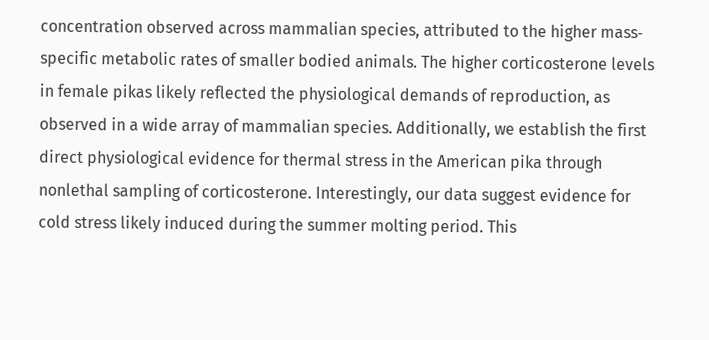concentration observed across mammalian species, attributed to the higher mass‐specific metabolic rates of smaller bodied animals. The higher corticosterone levels in female pikas likely reflected the physiological demands of reproduction, as observed in a wide array of mammalian species. Additionally, we establish the first direct physiological evidence for thermal stress in the American pika through nonlethal sampling of corticosterone. Interestingly, our data suggest evidence for cold stress likely induced during the summer molting period. This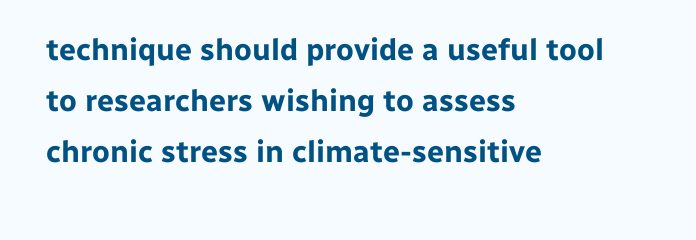technique should provide a useful tool to researchers wishing to assess chronic stress in climate‐sensitive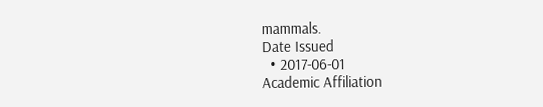mammals.
Date Issued
  • 2017-06-01
Academic Affiliation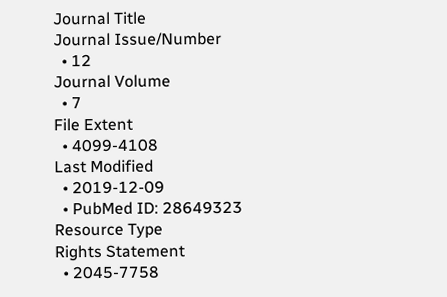Journal Title
Journal Issue/Number
  • 12
Journal Volume
  • 7
File Extent
  • 4099-4108
Last Modified
  • 2019-12-09
  • PubMed ID: 28649323
Resource Type
Rights Statement
  • 2045-7758